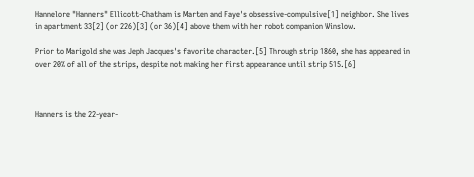Hannelore "Hanners" Ellicott-Chatham is Marten and Faye's obsessive-compulsive[1] neighbor. She lives in apartment 33[2] (or 226)[3] (or 36)[4] above them with her robot companion Winslow.

Prior to Marigold she was Jeph Jacques's favorite character.[5] Through strip 1860, she has appeared in over 20% of all of the strips, despite not making her first appearance until strip 515.[6]



Hanners is the 22-year-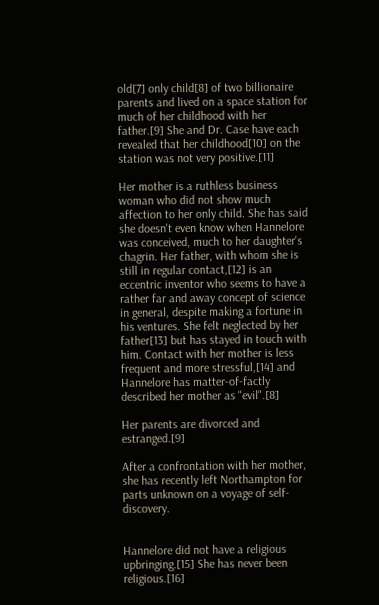old[7] only child[8] of two billionaire parents and lived on a space station for much of her childhood with her father.[9] She and Dr. Case have each revealed that her childhood[10] on the station was not very positive.[11]

Her mother is a ruthless business woman who did not show much affection to her only child. She has said she doesn't even know when Hannelore was conceived, much to her daughter's chagrin. Her father, with whom she is still in regular contact,[12] is an eccentric inventor who seems to have a rather far and away concept of science in general, despite making a fortune in his ventures. She felt neglected by her father[13] but has stayed in touch with him. Contact with her mother is less frequent and more stressful,[14] and Hannelore has matter-of-factly described her mother as "evil".[8]

Her parents are divorced and estranged.[9]

After a confrontation with her mother, she has recently left Northampton for parts unknown on a voyage of self-discovery.


Hannelore did not have a religious upbringing.[15] She has never been religious.[16]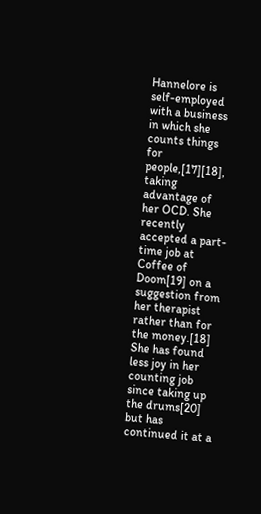Hannelore is self-employed with a business in which she counts things for people,[17][18], taking advantage of her OCD. She recently accepted a part-time job at Coffee of Doom[19] on a suggestion from her therapist rather than for the money.[18] She has found less joy in her counting job since taking up the drums[20] but has continued it at a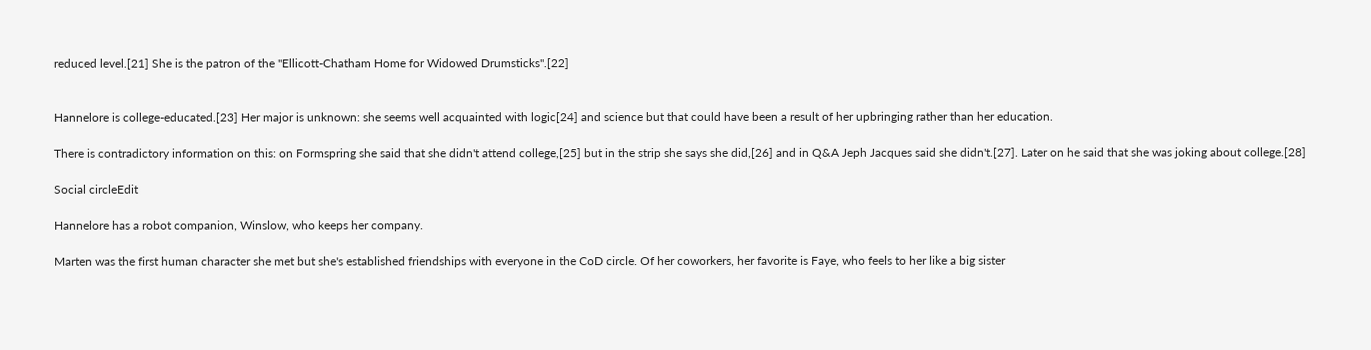reduced level.[21] She is the patron of the "Ellicott-Chatham Home for Widowed Drumsticks".[22]


Hannelore is college-educated.[23] Her major is unknown: she seems well acquainted with logic[24] and science but that could have been a result of her upbringing rather than her education.

There is contradictory information on this: on Formspring she said that she didn't attend college,[25] but in the strip she says she did,[26] and in Q&A Jeph Jacques said she didn't.[27]. Later on he said that she was joking about college.[28]

Social circleEdit

Hannelore has a robot companion, Winslow, who keeps her company.

Marten was the first human character she met but she's established friendships with everyone in the CoD circle. Of her coworkers, her favorite is Faye, who feels to her like a big sister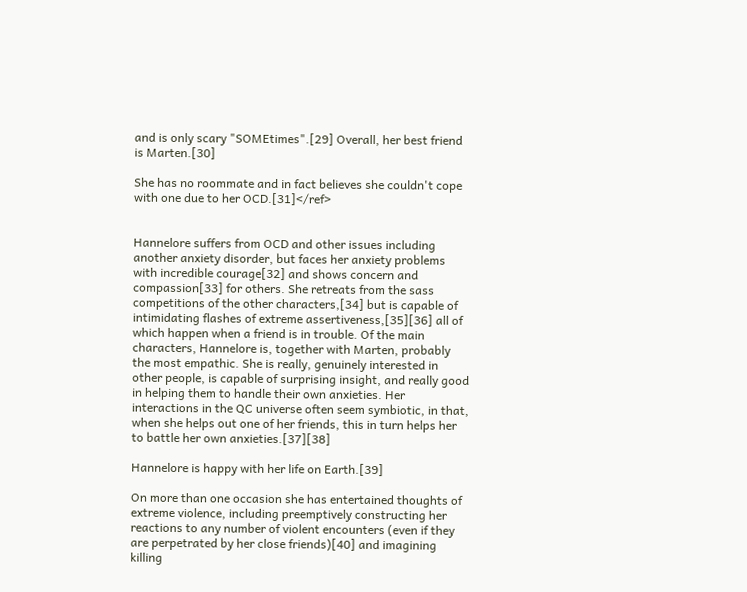and is only scary "SOMEtimes".[29] Overall, her best friend is Marten.[30]

She has no roommate and in fact believes she couldn't cope with one due to her OCD.[31]</ref>


Hannelore suffers from OCD and other issues including another anxiety disorder, but faces her anxiety problems with incredible courage[32] and shows concern and compassion[33] for others. She retreats from the sass competitions of the other characters,[34] but is capable of intimidating flashes of extreme assertiveness,[35][36] all of which happen when a friend is in trouble. Of the main characters, Hannelore is, together with Marten, probably the most empathic. She is really, genuinely interested in other people, is capable of surprising insight, and really good in helping them to handle their own anxieties. Her interactions in the QC universe often seem symbiotic, in that, when she helps out one of her friends, this in turn helps her to battle her own anxieties.[37][38]

Hannelore is happy with her life on Earth.[39]

On more than one occasion she has entertained thoughts of extreme violence, including preemptively constructing her reactions to any number of violent encounters (even if they are perpetrated by her close friends)[40] and imagining killing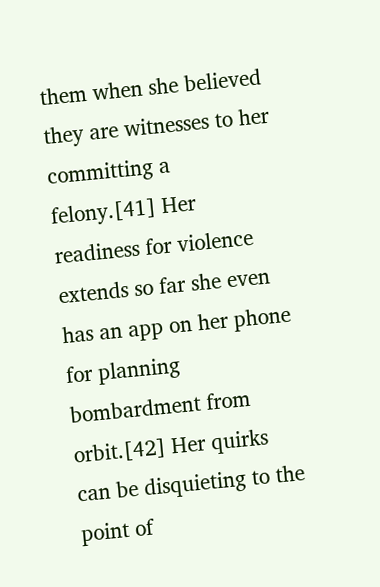them when she believed they are witnesses to her committing a felony.[41] Her readiness for violence extends so far she even has an app on her phone for planning bombardment from orbit.[42] Her quirks can be disquieting to the point of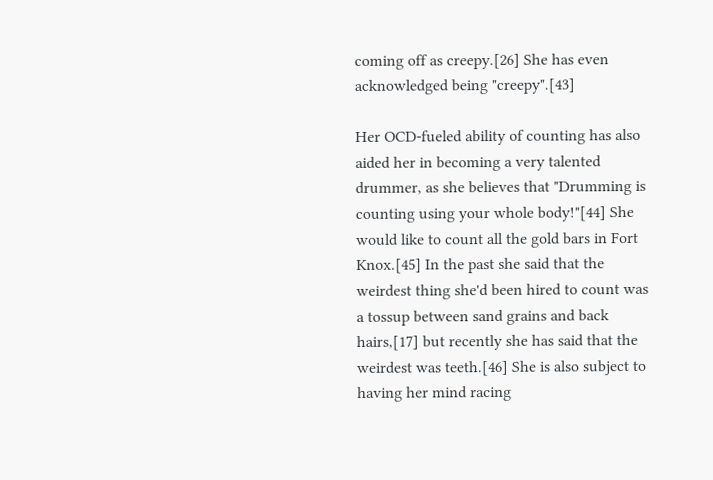coming off as creepy.[26] She has even acknowledged being "creepy".[43]

Her OCD-fueled ability of counting has also aided her in becoming a very talented drummer, as she believes that "Drumming is counting using your whole body!"[44] She would like to count all the gold bars in Fort Knox.[45] In the past she said that the weirdest thing she'd been hired to count was a tossup between sand grains and back hairs,[17] but recently she has said that the weirdest was teeth.[46] She is also subject to having her mind racing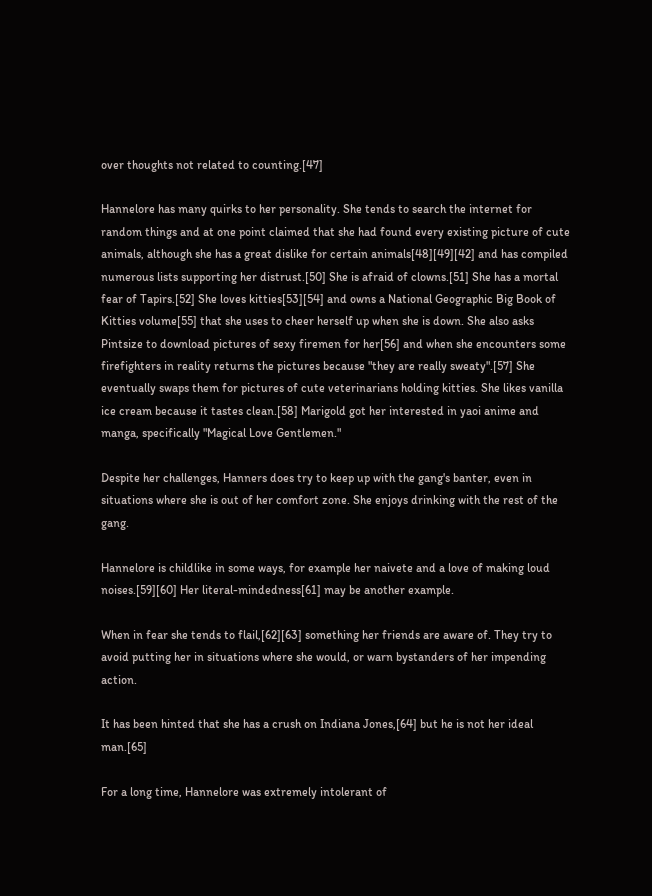over thoughts not related to counting.[47]

Hannelore has many quirks to her personality. She tends to search the internet for random things and at one point claimed that she had found every existing picture of cute animals, although she has a great dislike for certain animals[48][49][42] and has compiled numerous lists supporting her distrust.[50] She is afraid of clowns.[51] She has a mortal fear of Tapirs.[52] She loves kitties[53][54] and owns a National Geographic Big Book of Kitties volume[55] that she uses to cheer herself up when she is down. She also asks Pintsize to download pictures of sexy firemen for her[56] and when she encounters some firefighters in reality returns the pictures because "they are really sweaty".[57] She eventually swaps them for pictures of cute veterinarians holding kitties. She likes vanilla ice cream because it tastes clean.[58] Marigold got her interested in yaoi anime and manga, specifically "Magical Love Gentlemen."

Despite her challenges, Hanners does try to keep up with the gang's banter, even in situations where she is out of her comfort zone. She enjoys drinking with the rest of the gang.

Hannelore is childlike in some ways, for example her naivete and a love of making loud noises.[59][60] Her literal-mindedness[61] may be another example.

When in fear she tends to flail,[62][63] something her friends are aware of. They try to avoid putting her in situations where she would, or warn bystanders of her impending action.

It has been hinted that she has a crush on Indiana Jones,[64] but he is not her ideal man.[65]

For a long time, Hannelore was extremely intolerant of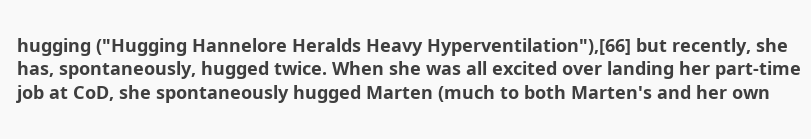hugging ("Hugging Hannelore Heralds Heavy Hyperventilation"),[66] but recently, she has, spontaneously, hugged twice. When she was all excited over landing her part-time job at CoD, she spontaneously hugged Marten (much to both Marten's and her own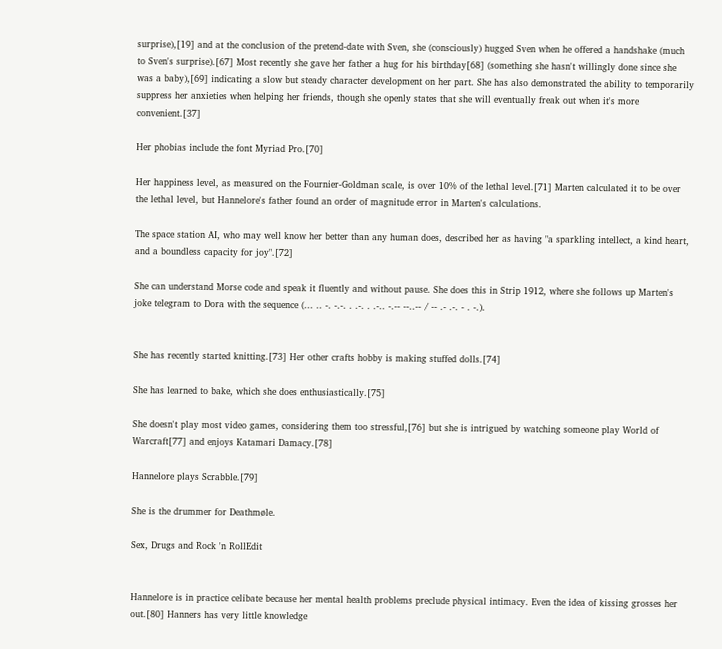surprise),[19] and at the conclusion of the pretend-date with Sven, she (consciously) hugged Sven when he offered a handshake (much to Sven's surprise).[67] Most recently she gave her father a hug for his birthday[68] (something she hasn't willingly done since she was a baby),[69] indicating a slow but steady character development on her part. She has also demonstrated the ability to temporarily suppress her anxieties when helping her friends, though she openly states that she will eventually freak out when it's more convenient.[37]

Her phobias include the font Myriad Pro.[70]

Her happiness level, as measured on the Fournier-Goldman scale, is over 10% of the lethal level.[71] Marten calculated it to be over the lethal level, but Hannelore's father found an order of magnitude error in Marten's calculations.

The space station AI, who may well know her better than any human does, described her as having "a sparkling intellect, a kind heart, and a boundless capacity for joy".[72]

She can understand Morse code and speak it fluently and without pause. She does this in Strip 1912, where she follows up Marten's joke telegram to Dora with the sequence (... .. -. -.-. . .-. . .-.. -.-- --..-- / -- .- .-. - . -.).


She has recently started knitting.[73] Her other crafts hobby is making stuffed dolls.[74]

She has learned to bake, which she does enthusiastically.[75]

She doesn't play most video games, considering them too stressful,[76] but she is intrigued by watching someone play World of Warcraft[77] and enjoys Katamari Damacy.[78]

Hannelore plays Scrabble.[79]

She is the drummer for Deathmøle.

Sex, Drugs and Rock 'n RollEdit


Hannelore is in practice celibate because her mental health problems preclude physical intimacy. Even the idea of kissing grosses her out.[80] Hanners has very little knowledge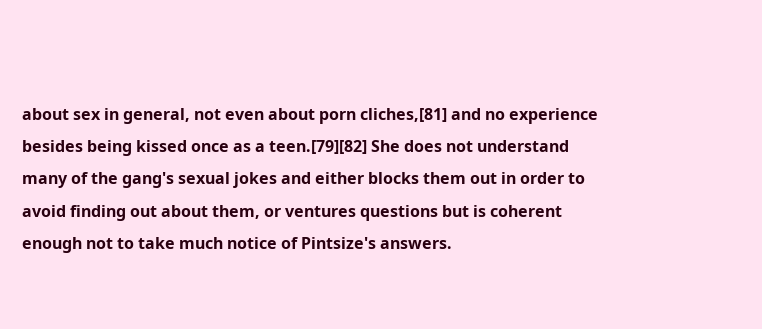about sex in general, not even about porn cliches,[81] and no experience besides being kissed once as a teen.[79][82] She does not understand many of the gang's sexual jokes and either blocks them out in order to avoid finding out about them, or ventures questions but is coherent enough not to take much notice of Pintsize's answers.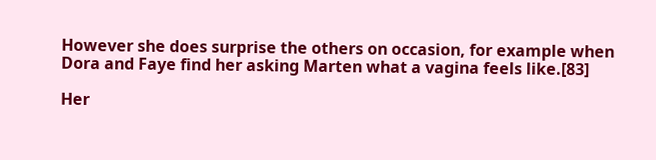However she does surprise the others on occasion, for example when Dora and Faye find her asking Marten what a vagina feels like.[83]

Her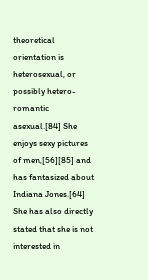theoretical orientation is heterosexual, or possibly hetero-romantic asexual.[84] She enjoys sexy pictures of men,[56][85] and has fantasized about Indiana Jones.[64] She has also directly stated that she is not interested in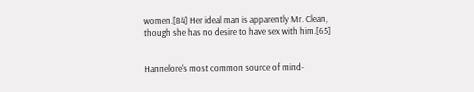women.[84] Her ideal man is apparently Mr. Clean, though she has no desire to have sex with him.[65]


Hannelore's most common source of mind-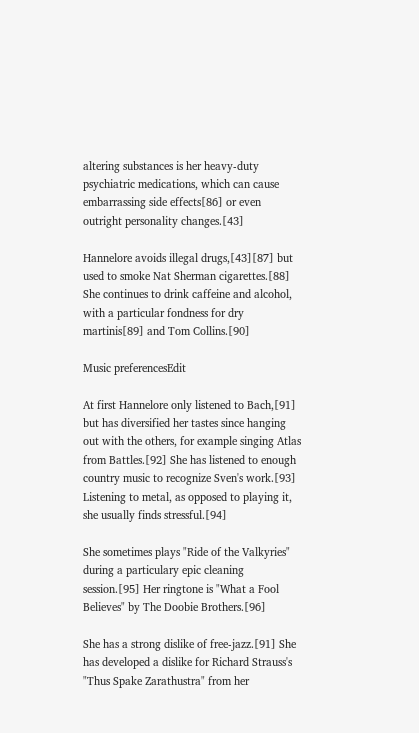altering substances is her heavy-duty psychiatric medications, which can cause embarrassing side effects[86] or even outright personality changes.[43]

Hannelore avoids illegal drugs,[43][87] but used to smoke Nat Sherman cigarettes.[88] She continues to drink caffeine and alcohol, with a particular fondness for dry martinis[89] and Tom Collins.[90]

Music preferencesEdit

At first Hannelore only listened to Bach,[91] but has diversified her tastes since hanging out with the others, for example singing Atlas from Battles.[92] She has listened to enough country music to recognize Sven's work.[93] Listening to metal, as opposed to playing it, she usually finds stressful.[94]

She sometimes plays "Ride of the Valkyries" during a particulary epic cleaning session.[95] Her ringtone is "What a Fool Believes" by The Doobie Brothers.[96]

She has a strong dislike of free-jazz.[91] She has developed a dislike for Richard Strauss's "Thus Spake Zarathustra" from her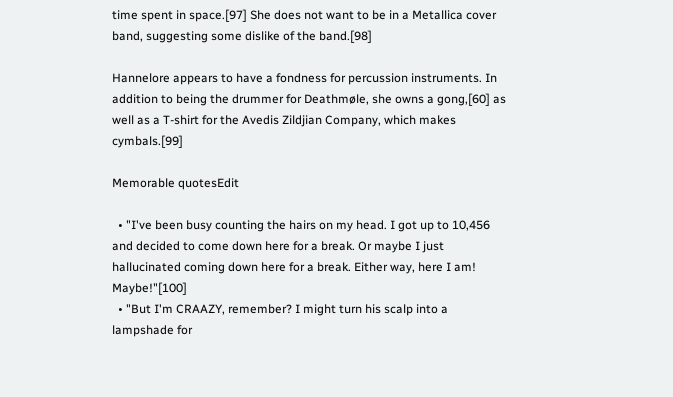time spent in space.[97] She does not want to be in a Metallica cover band, suggesting some dislike of the band.[98]

Hannelore appears to have a fondness for percussion instruments. In addition to being the drummer for Deathmøle, she owns a gong,[60] as well as a T-shirt for the Avedis Zildjian Company, which makes cymbals.[99]

Memorable quotesEdit

  • "I've been busy counting the hairs on my head. I got up to 10,456 and decided to come down here for a break. Or maybe I just hallucinated coming down here for a break. Either way, here I am! Maybe!"[100]
  • "But I'm CRAAZY, remember? I might turn his scalp into a lampshade for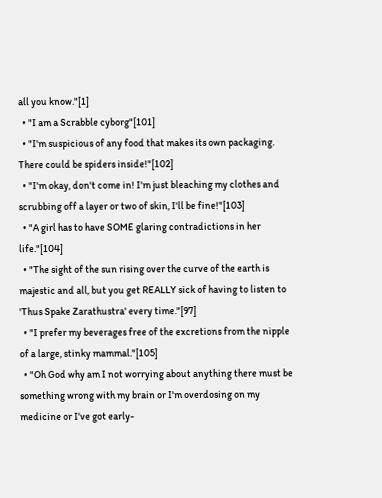all you know."[1]
  • "I am a Scrabble cyborg"[101]
  • "I'm suspicious of any food that makes its own packaging. There could be spiders inside!"[102]
  • "I'm okay, don't come in! I'm just bleaching my clothes and scrubbing off a layer or two of skin, I'll be fine!"[103]
  • "A girl has to have SOME glaring contradictions in her life."[104]
  • "The sight of the sun rising over the curve of the earth is majestic and all, but you get REALLY sick of having to listen to 'Thus Spake Zarathustra' every time."[97]
  • "I prefer my beverages free of the excretions from the nipple of a large, stinky mammal."[105]
  • "Oh God why am I not worrying about anything there must be something wrong with my brain or I'm overdosing on my medicine or I've got early-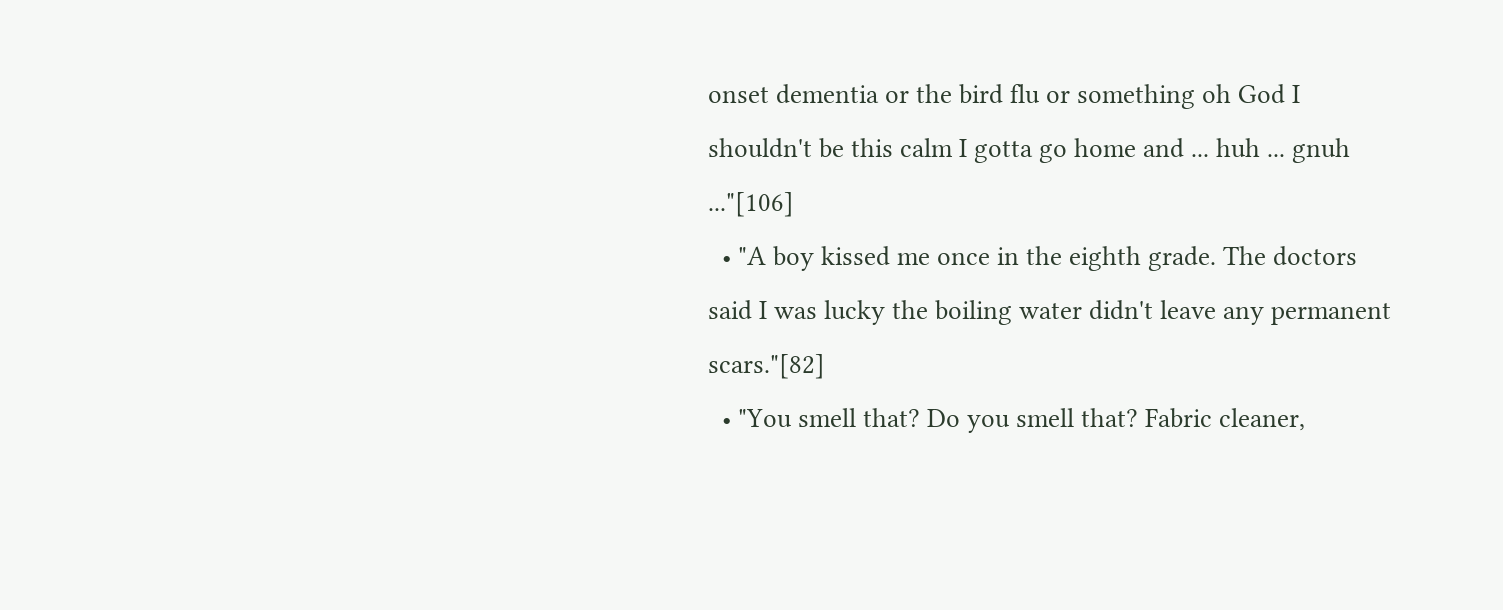onset dementia or the bird flu or something oh God I shouldn't be this calm I gotta go home and ... huh ... gnuh ..."[106]
  • "A boy kissed me once in the eighth grade. The doctors said I was lucky the boiling water didn't leave any permanent scars."[82]
  • "You smell that? Do you smell that? Fabric cleaner,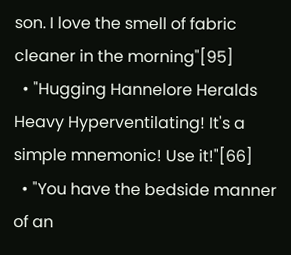son. I love the smell of fabric cleaner in the morning"[95]
  • "Hugging Hannelore Heralds Heavy Hyperventilating! It's a simple mnemonic! Use it!"[66]
  • "You have the bedside manner of an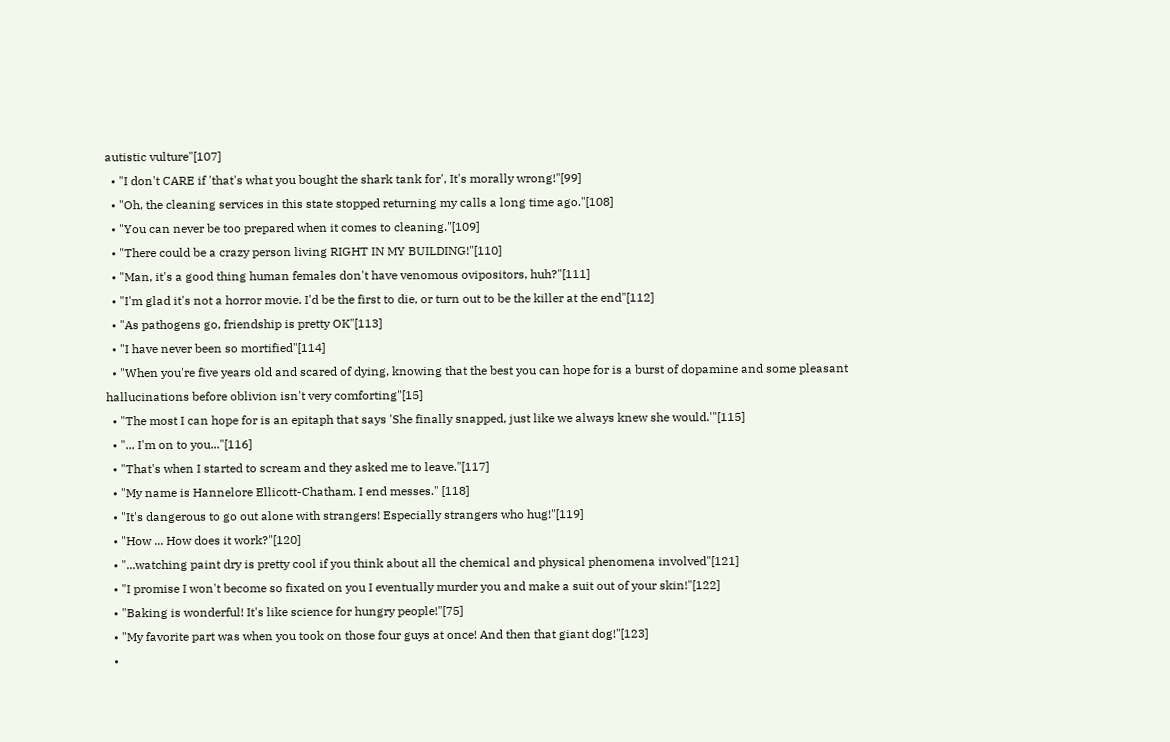autistic vulture"[107]
  • "I don't CARE if 'that's what you bought the shark tank for', It's morally wrong!"[99]
  • "Oh, the cleaning services in this state stopped returning my calls a long time ago."[108]
  • "You can never be too prepared when it comes to cleaning."[109]
  • "There could be a crazy person living RIGHT IN MY BUILDING!"[110]
  • "Man, it's a good thing human females don't have venomous ovipositors, huh?"[111]
  • "I'm glad it's not a horror movie. I'd be the first to die, or turn out to be the killer at the end"[112]
  • "As pathogens go, friendship is pretty OK"[113]
  • "I have never been so mortified"[114]
  • "When you're five years old and scared of dying, knowing that the best you can hope for is a burst of dopamine and some pleasant hallucinations before oblivion isn't very comforting"[15]
  • "The most I can hope for is an epitaph that says 'She finally snapped, just like we always knew she would.'"[115]
  • "... I'm on to you..."[116]
  • "That's when I started to scream and they asked me to leave."[117]
  • "My name is Hannelore Ellicott-Chatham. I end messes." [118]
  • "It's dangerous to go out alone with strangers! Especially strangers who hug!"[119]
  • "How ... How does it work?"[120]
  • "...watching paint dry is pretty cool if you think about all the chemical and physical phenomena involved"[121]
  • "I promise I won't become so fixated on you I eventually murder you and make a suit out of your skin!"[122]
  • "Baking is wonderful! It's like science for hungry people!"[75]
  • "My favorite part was when you took on those four guys at once! And then that giant dog!"[123]
  •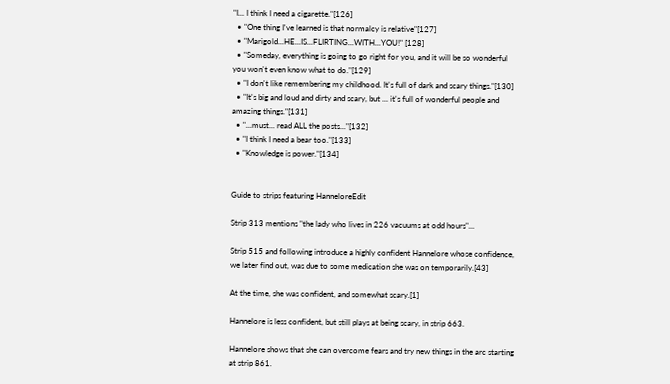"I... I think I need a cigarette."[126]
  • "One thing I've learned is that normalcy is relative"[127]
  • "Marigold...HE...IS...FLIRTING...WITH...YOU!" [128]
  • "Someday, everything is going to go right for you, and it will be so wonderful you won't even know what to do."[129]
  • "I don't like remembering my childhood. It's full of dark and scary things."[130]
  • "It's big and loud and dirty and scary, but ... it's full of wonderful people and amazing things."[131]
  • "...must... read ALL the posts..."[132]
  • "I think I need a bear too."[133]
  • "Knowledge is power."[134]


Guide to strips featuring HanneloreEdit

Strip 313 mentions "the lady who lives in 226 vacuums at odd hours"...

Strip 515 and following introduce a highly confident Hannelore whose confidence, we later find out, was due to some medication she was on temporarily.[43]

At the time, she was confident, and somewhat scary.[1]

Hannelore is less confident, but still plays at being scary, in strip 663.

Hannelore shows that she can overcome fears and try new things in the arc starting at strip 861.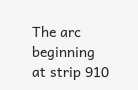The arc beginning at strip 910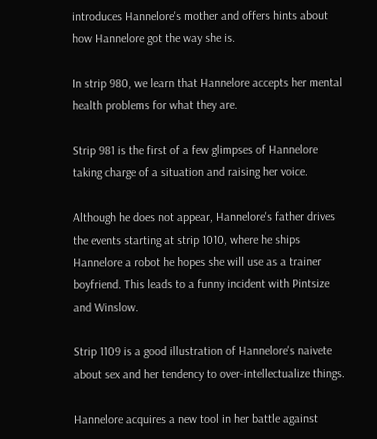introduces Hannelore's mother and offers hints about how Hannelore got the way she is.

In strip 980, we learn that Hannelore accepts her mental health problems for what they are.

Strip 981 is the first of a few glimpses of Hannelore taking charge of a situation and raising her voice.

Although he does not appear, Hannelore's father drives the events starting at strip 1010, where he ships Hannelore a robot he hopes she will use as a trainer boyfriend. This leads to a funny incident with Pintsize and Winslow.

Strip 1109 is a good illustration of Hannelore's naivete about sex and her tendency to over-intellectualize things.

Hannelore acquires a new tool in her battle against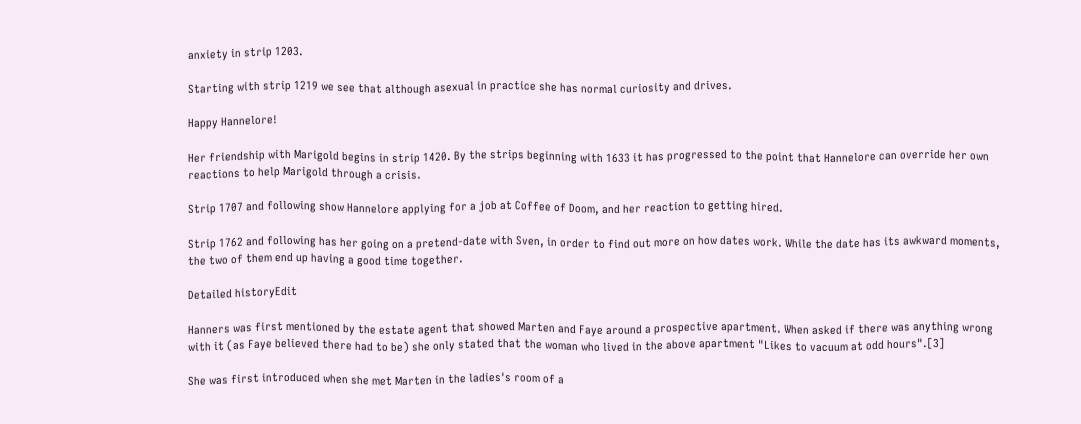anxiety in strip 1203.

Starting with strip 1219 we see that although asexual in practice she has normal curiosity and drives.

Happy Hannelore!

Her friendship with Marigold begins in strip 1420. By the strips beginning with 1633 it has progressed to the point that Hannelore can override her own reactions to help Marigold through a crisis.

Strip 1707 and following show Hannelore applying for a job at Coffee of Doom, and her reaction to getting hired.

Strip 1762 and following has her going on a pretend-date with Sven, in order to find out more on how dates work. While the date has its awkward moments, the two of them end up having a good time together.

Detailed historyEdit

Hanners was first mentioned by the estate agent that showed Marten and Faye around a prospective apartment. When asked if there was anything wrong with it (as Faye believed there had to be) she only stated that the woman who lived in the above apartment "Likes to vacuum at odd hours".[3]

She was first introduced when she met Marten in the ladies's room of a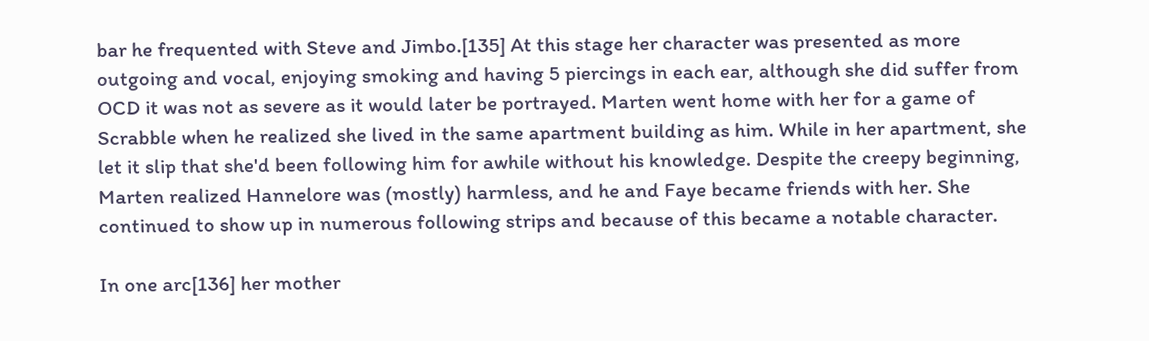bar he frequented with Steve and Jimbo.[135] At this stage her character was presented as more outgoing and vocal, enjoying smoking and having 5 piercings in each ear, although she did suffer from OCD it was not as severe as it would later be portrayed. Marten went home with her for a game of Scrabble when he realized she lived in the same apartment building as him. While in her apartment, she let it slip that she'd been following him for awhile without his knowledge. Despite the creepy beginning, Marten realized Hannelore was (mostly) harmless, and he and Faye became friends with her. She continued to show up in numerous following strips and because of this became a notable character.

In one arc[136] her mother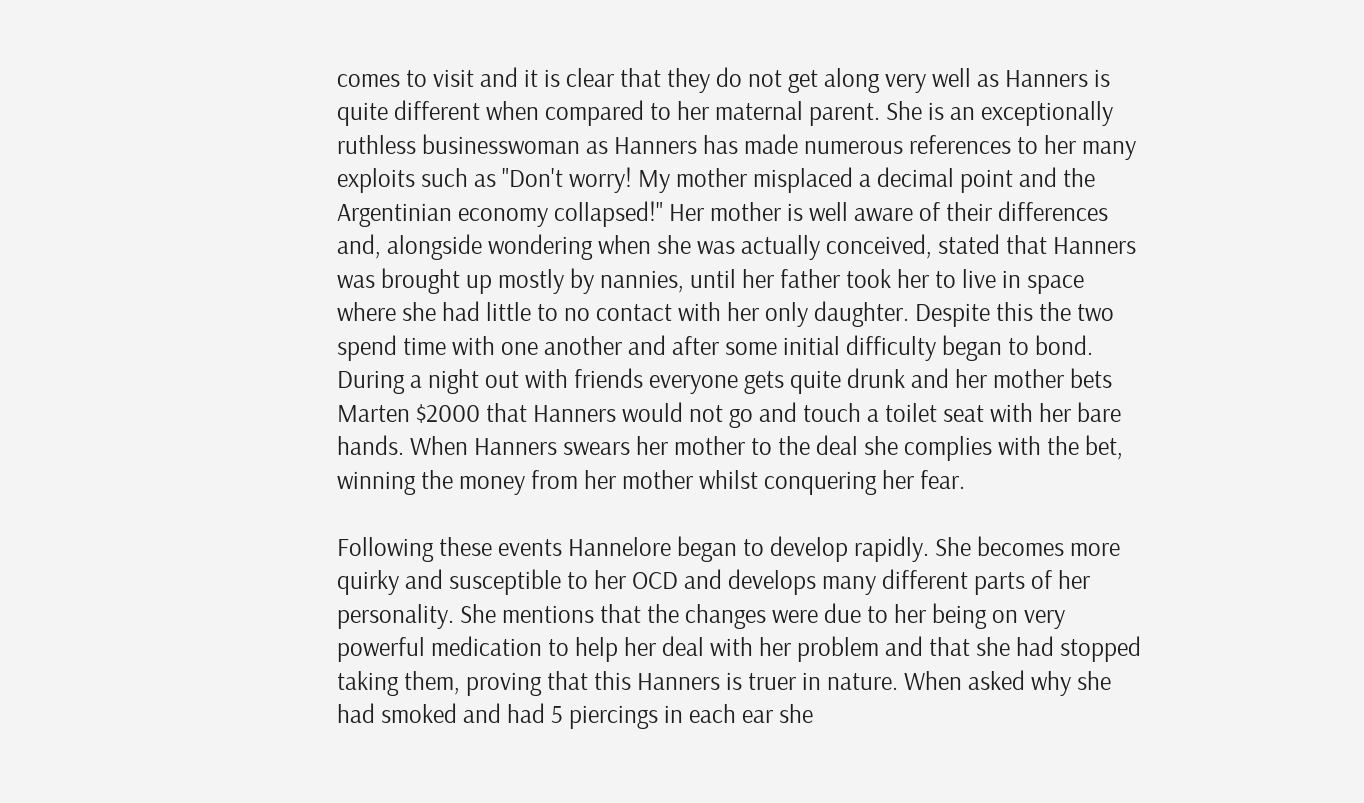comes to visit and it is clear that they do not get along very well as Hanners is quite different when compared to her maternal parent. She is an exceptionally ruthless businesswoman as Hanners has made numerous references to her many exploits such as "Don't worry! My mother misplaced a decimal point and the Argentinian economy collapsed!" Her mother is well aware of their differences and, alongside wondering when she was actually conceived, stated that Hanners was brought up mostly by nannies, until her father took her to live in space where she had little to no contact with her only daughter. Despite this the two spend time with one another and after some initial difficulty began to bond. During a night out with friends everyone gets quite drunk and her mother bets Marten $2000 that Hanners would not go and touch a toilet seat with her bare hands. When Hanners swears her mother to the deal she complies with the bet, winning the money from her mother whilst conquering her fear.

Following these events Hannelore began to develop rapidly. She becomes more quirky and susceptible to her OCD and develops many different parts of her personality. She mentions that the changes were due to her being on very powerful medication to help her deal with her problem and that she had stopped taking them, proving that this Hanners is truer in nature. When asked why she had smoked and had 5 piercings in each ear she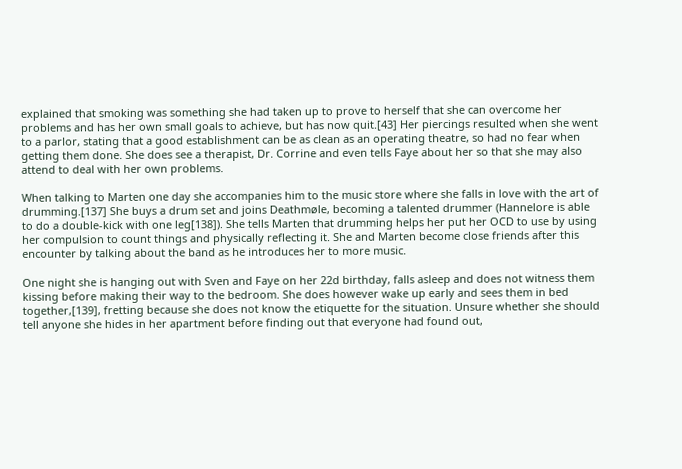explained that smoking was something she had taken up to prove to herself that she can overcome her problems and has her own small goals to achieve, but has now quit.[43] Her piercings resulted when she went to a parlor, stating that a good establishment can be as clean as an operating theatre, so had no fear when getting them done. She does see a therapist, Dr. Corrine and even tells Faye about her so that she may also attend to deal with her own problems.

When talking to Marten one day she accompanies him to the music store where she falls in love with the art of drumming.[137] She buys a drum set and joins Deathmøle, becoming a talented drummer (Hannelore is able to do a double-kick with one leg[138]). She tells Marten that drumming helps her put her OCD to use by using her compulsion to count things and physically reflecting it. She and Marten become close friends after this encounter by talking about the band as he introduces her to more music.

One night she is hanging out with Sven and Faye on her 22d birthday, falls asleep and does not witness them kissing before making their way to the bedroom. She does however wake up early and sees them in bed together,[139], fretting because she does not know the etiquette for the situation. Unsure whether she should tell anyone she hides in her apartment before finding out that everyone had found out,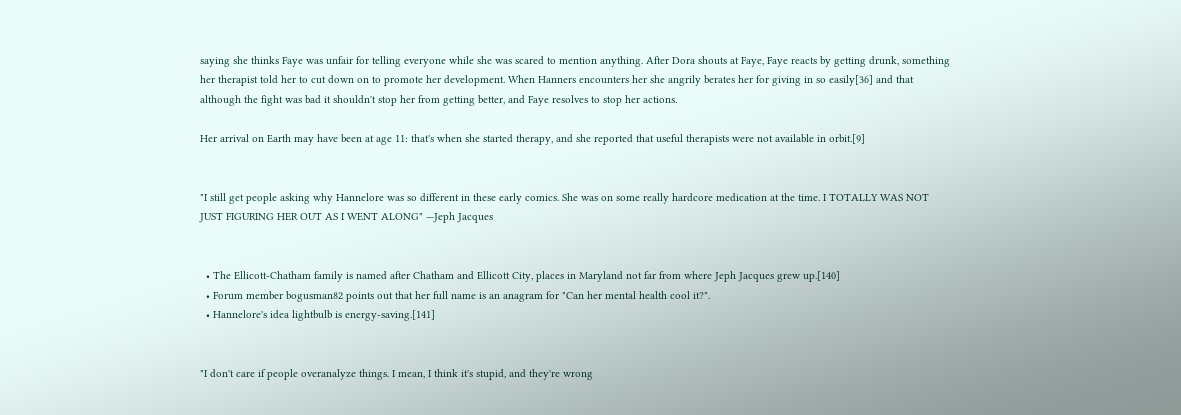saying she thinks Faye was unfair for telling everyone while she was scared to mention anything. After Dora shouts at Faye, Faye reacts by getting drunk, something her therapist told her to cut down on to promote her development. When Hanners encounters her she angrily berates her for giving in so easily[36] and that although the fight was bad it shouldn't stop her from getting better, and Faye resolves to stop her actions.

Her arrival on Earth may have been at age 11: that's when she started therapy, and she reported that useful therapists were not available in orbit.[9]


"I still get people asking why Hannelore was so different in these early comics. She was on some really hardcore medication at the time. I TOTALLY WAS NOT JUST FIGURING HER OUT AS I WENT ALONG" —Jeph Jacques


  • The Ellicott-Chatham family is named after Chatham and Ellicott City, places in Maryland not far from where Jeph Jacques grew up.[140]
  • Forum member bogusman82 points out that her full name is an anagram for "Can her mental health cool it?".
  • Hannelore's idea lightbulb is energy-saving.[141]


"I don't care if people overanalyze things. I mean, I think it's stupid, and they're wrong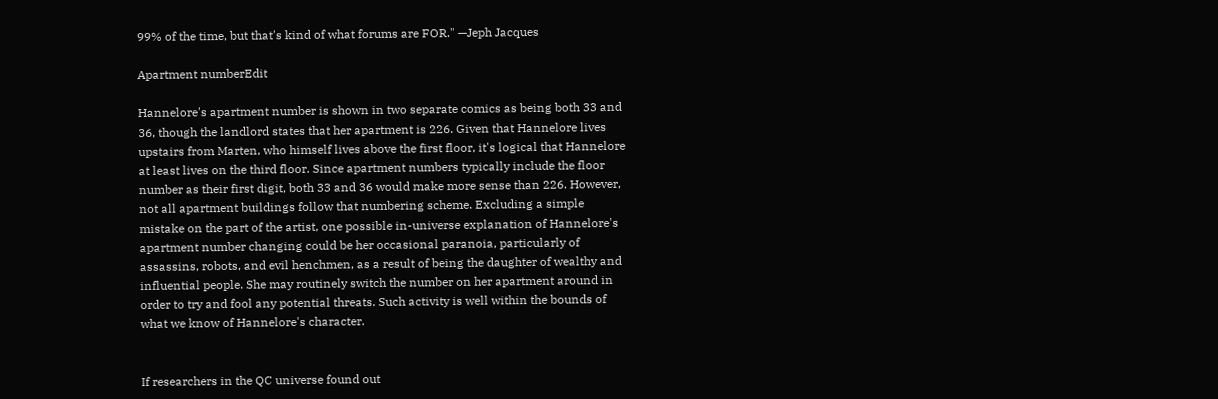99% of the time, but that's kind of what forums are FOR." —Jeph Jacques

Apartment numberEdit

Hannelore's apartment number is shown in two separate comics as being both 33 and 36, though the landlord states that her apartment is 226. Given that Hannelore lives upstairs from Marten, who himself lives above the first floor, it's logical that Hannelore at least lives on the third floor. Since apartment numbers typically include the floor number as their first digit, both 33 and 36 would make more sense than 226. However, not all apartment buildings follow that numbering scheme. Excluding a simple mistake on the part of the artist, one possible in-universe explanation of Hannelore's apartment number changing could be her occasional paranoia, particularly of assassins, robots, and evil henchmen, as a result of being the daughter of wealthy and influential people. She may routinely switch the number on her apartment around in order to try and fool any potential threats. Such activity is well within the bounds of what we know of Hannelore's character.


If researchers in the QC universe found out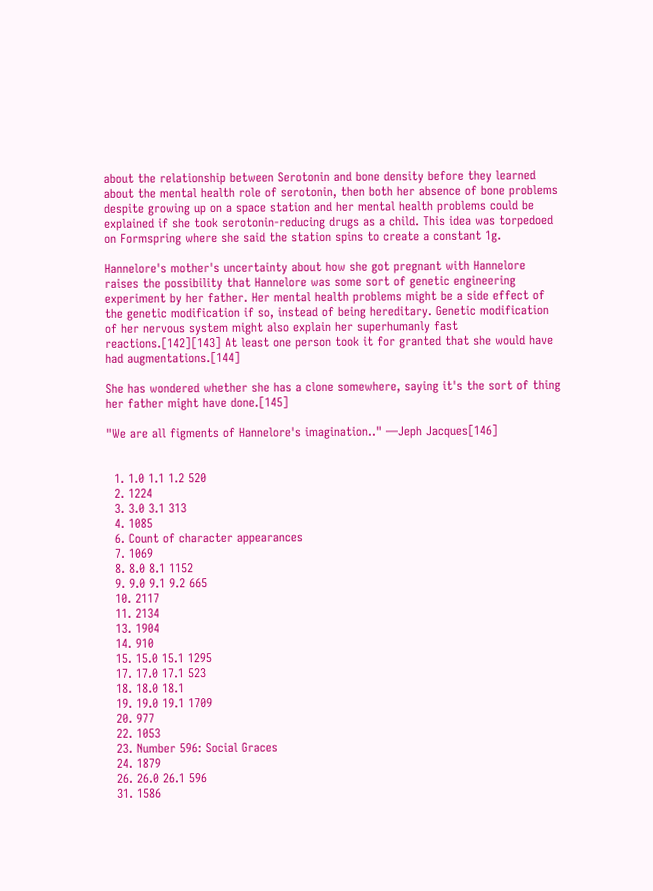about the relationship between Serotonin and bone density before they learned about the mental health role of serotonin, then both her absence of bone problems despite growing up on a space station and her mental health problems could be explained if she took serotonin-reducing drugs as a child. This idea was torpedoed on Formspring where she said the station spins to create a constant 1g.

Hannelore's mother's uncertainty about how she got pregnant with Hannelore raises the possibility that Hannelore was some sort of genetic engineering experiment by her father. Her mental health problems might be a side effect of the genetic modification if so, instead of being hereditary. Genetic modification of her nervous system might also explain her superhumanly fast reactions.[142][143] At least one person took it for granted that she would have had augmentations.[144]

She has wondered whether she has a clone somewhere, saying it's the sort of thing her father might have done.[145]

"We are all figments of Hannelore's imagination.." —Jeph Jacques[146]


  1. 1.0 1.1 1.2 520
  2. 1224
  3. 3.0 3.1 313
  4. 1085
  6. Count of character appearances
  7. 1069
  8. 8.0 8.1 1152
  9. 9.0 9.1 9.2 665
  10. 2117
  11. 2134
  13. 1904
  14. 910
  15. 15.0 15.1 1295
  17. 17.0 17.1 523
  18. 18.0 18.1
  19. 19.0 19.1 1709
  20. 977
  22. 1053
  23. Number 596: Social Graces
  24. 1879
  26. 26.0 26.1 596
  31. 1586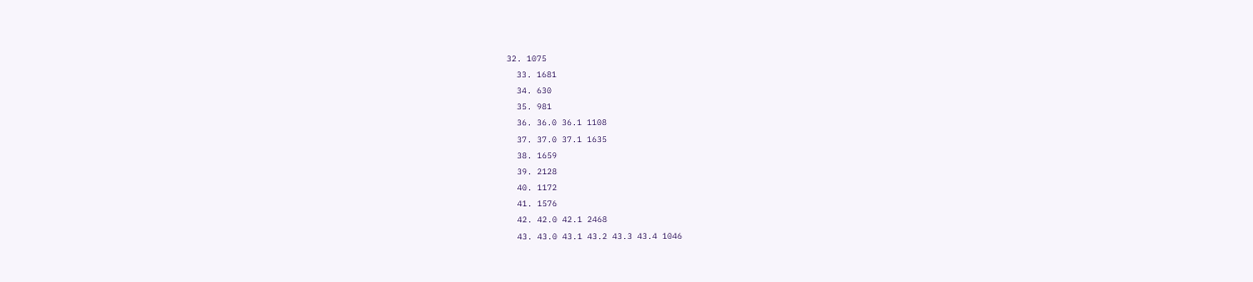32. 1075
  33. 1681
  34. 630
  35. 981
  36. 36.0 36.1 1108
  37. 37.0 37.1 1635
  38. 1659
  39. 2128
  40. 1172
  41. 1576
  42. 42.0 42.1 2468
  43. 43.0 43.1 43.2 43.3 43.4 1046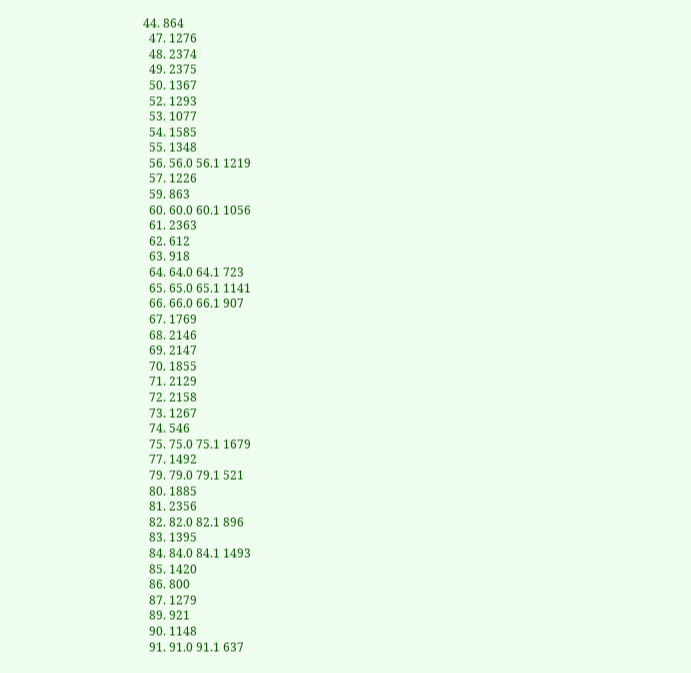44. 864
  47. 1276
  48. 2374
  49. 2375
  50. 1367
  52. 1293
  53. 1077
  54. 1585
  55. 1348
  56. 56.0 56.1 1219
  57. 1226
  59. 863
  60. 60.0 60.1 1056
  61. 2363
  62. 612
  63. 918
  64. 64.0 64.1 723
  65. 65.0 65.1 1141
  66. 66.0 66.1 907
  67. 1769
  68. 2146
  69. 2147
  70. 1855
  71. 2129
  72. 2158
  73. 1267
  74. 546
  75. 75.0 75.1 1679
  77. 1492
  79. 79.0 79.1 521
  80. 1885
  81. 2356
  82. 82.0 82.1 896
  83. 1395
  84. 84.0 84.1 1493
  85. 1420
  86. 800
  87. 1279
  89. 921
  90. 1148
  91. 91.0 91.1 637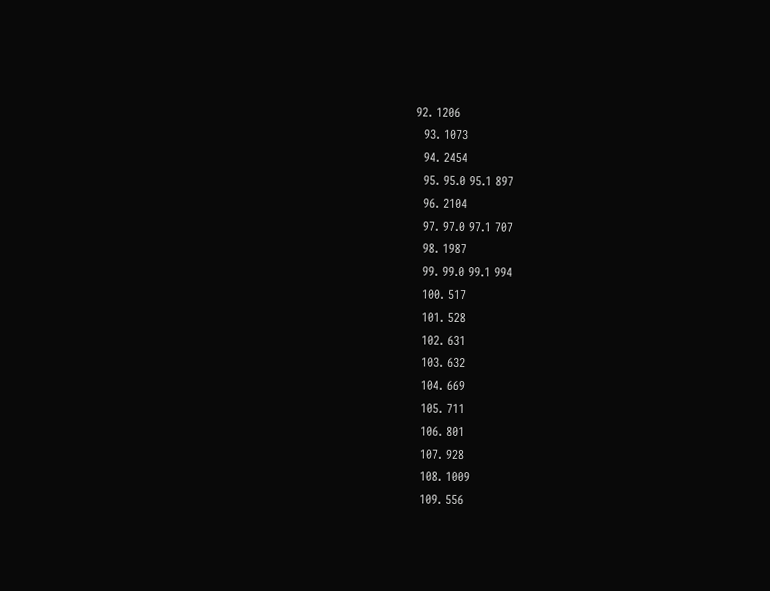92. 1206
  93. 1073
  94. 2454
  95. 95.0 95.1 897
  96. 2104
  97. 97.0 97.1 707
  98. 1987
  99. 99.0 99.1 994
  100. 517
  101. 528
  102. 631
  103. 632
  104. 669
  105. 711
  106. 801
  107. 928
  108. 1009
  109. 556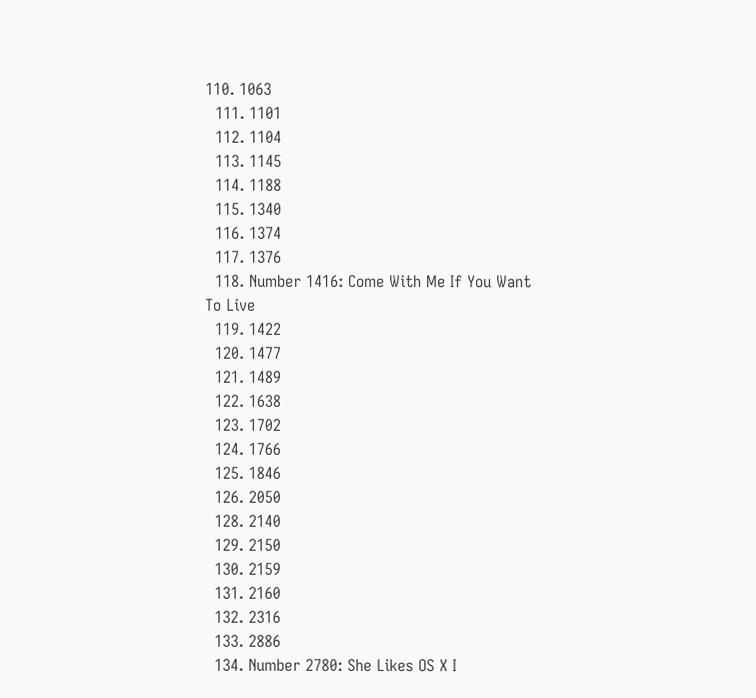110. 1063
  111. 1101
  112. 1104
  113. 1145
  114. 1188
  115. 1340
  116. 1374
  117. 1376
  118. Number 1416: Come With Me If You Want To Live
  119. 1422
  120. 1477
  121. 1489
  122. 1638
  123. 1702
  124. 1766
  125. 1846
  126. 2050
  128. 2140
  129. 2150
  130. 2159
  131. 2160
  132. 2316
  133. 2886
  134. Number 2780: She Likes OS X I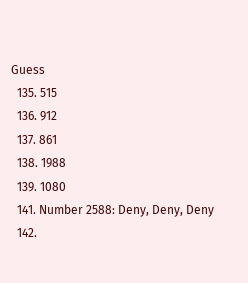Guess
  135. 515
  136. 912
  137. 861
  138. 1988
  139. 1080
  141. Number 2588: Deny, Deny, Deny
  142.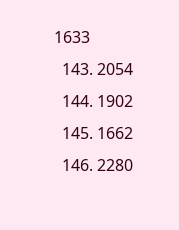1633
  143. 2054
  144. 1902
  145. 1662
  146. 2280